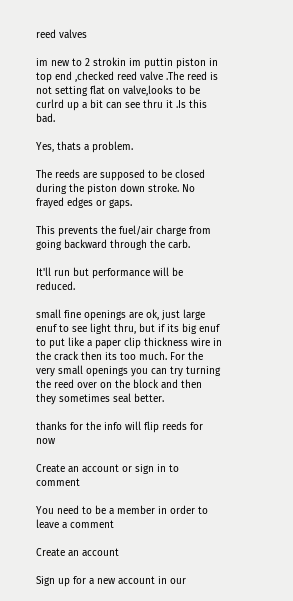reed valves

im new to 2 strokin im puttin piston in top end ,checked reed valve .The reed is not setting flat on valve,looks to be curlrd up a bit can see thru it .Is this bad.

Yes, thats a problem.

The reeds are supposed to be closed during the piston down stroke. No frayed edges or gaps.

This prevents the fuel/air charge from going backward through the carb.

It'll run but performance will be reduced.

small fine openings are ok, just large enuf to see light thru, but if its big enuf to put like a paper clip thickness wire in the crack then its too much. For the very small openings you can try turning the reed over on the block and then they sometimes seal better.

thanks for the info will flip reeds for now

Create an account or sign in to comment

You need to be a member in order to leave a comment

Create an account

Sign up for a new account in our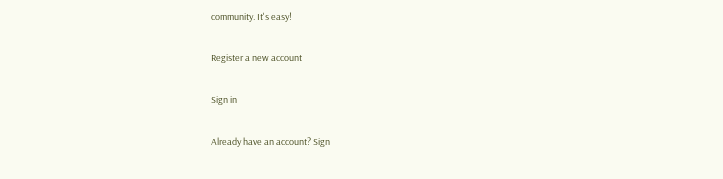community. It's easy!

Register a new account

Sign in

Already have an account? Sign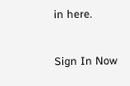in here.

Sign In Now